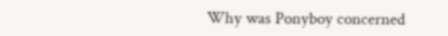Why was Ponyboy concerned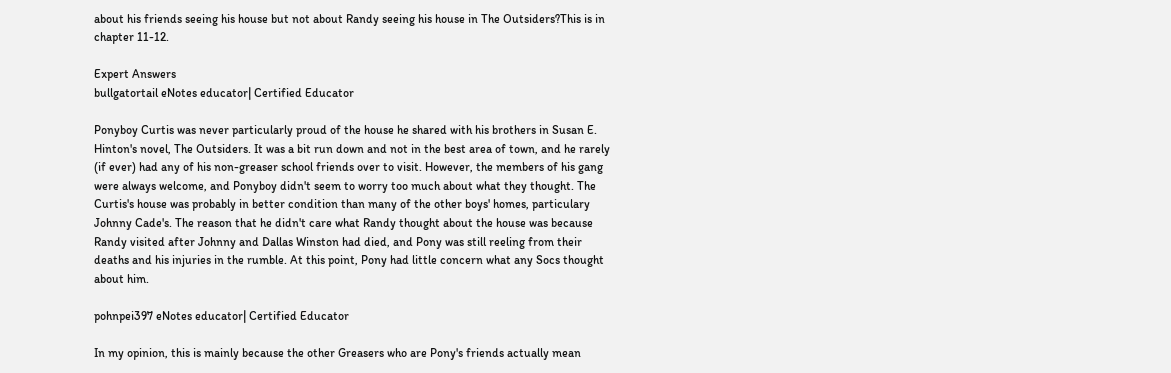about his friends seeing his house but not about Randy seeing his house in The Outsiders?This is in chapter 11-12.

Expert Answers
bullgatortail eNotes educator| Certified Educator

Ponyboy Curtis was never particularly proud of the house he shared with his brothers in Susan E. Hinton's novel, The Outsiders. It was a bit run down and not in the best area of town, and he rarely (if ever) had any of his non-greaser school friends over to visit. However, the members of his gang were always welcome, and Ponyboy didn't seem to worry too much about what they thought. The Curtis's house was probably in better condition than many of the other boys' homes, particulary Johnny Cade's. The reason that he didn't care what Randy thought about the house was because Randy visited after Johnny and Dallas Winston had died, and Pony was still reeling from their deaths and his injuries in the rumble. At this point, Pony had little concern what any Socs thought about him.

pohnpei397 eNotes educator| Certified Educator

In my opinion, this is mainly because the other Greasers who are Pony's friends actually mean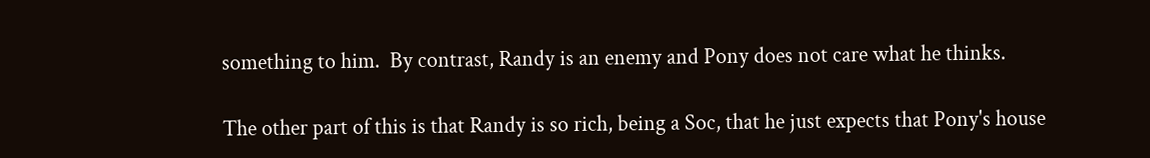something to him.  By contrast, Randy is an enemy and Pony does not care what he thinks.

The other part of this is that Randy is so rich, being a Soc, that he just expects that Pony's house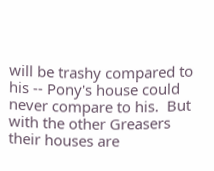will be trashy compared to his -- Pony's house could never compare to his.  But with the other Greasers their houses are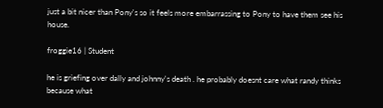just a bit nicer than Pony's so it feels more embarrassing to Pony to have them see his house.

froggie16 | Student

he is griefing over dally and johnny's death . he probably doesnt care what randy thinks because what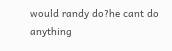would randy do?he cant do anything